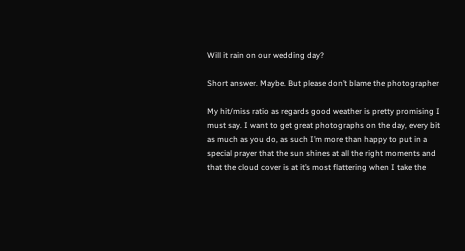Will it rain on our wedding day?

Short answer. Maybe. But please don’t blame the photographer

My hit/miss ratio as regards good weather is pretty promising I must say. I want to get great photographs on the day, every bit as much as you do, as such I’m more than happy to put in a special prayer that the sun shines at all the right moments and that the cloud cover is at it’s most flattering when I take the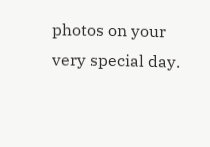photos on your very special day.